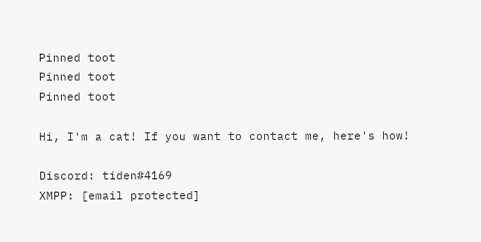Pinned toot
Pinned toot
Pinned toot

Hi, I'm a cat! If you want to contact me, here's how!

Discord: tiden#4169
XMPP: [email protected]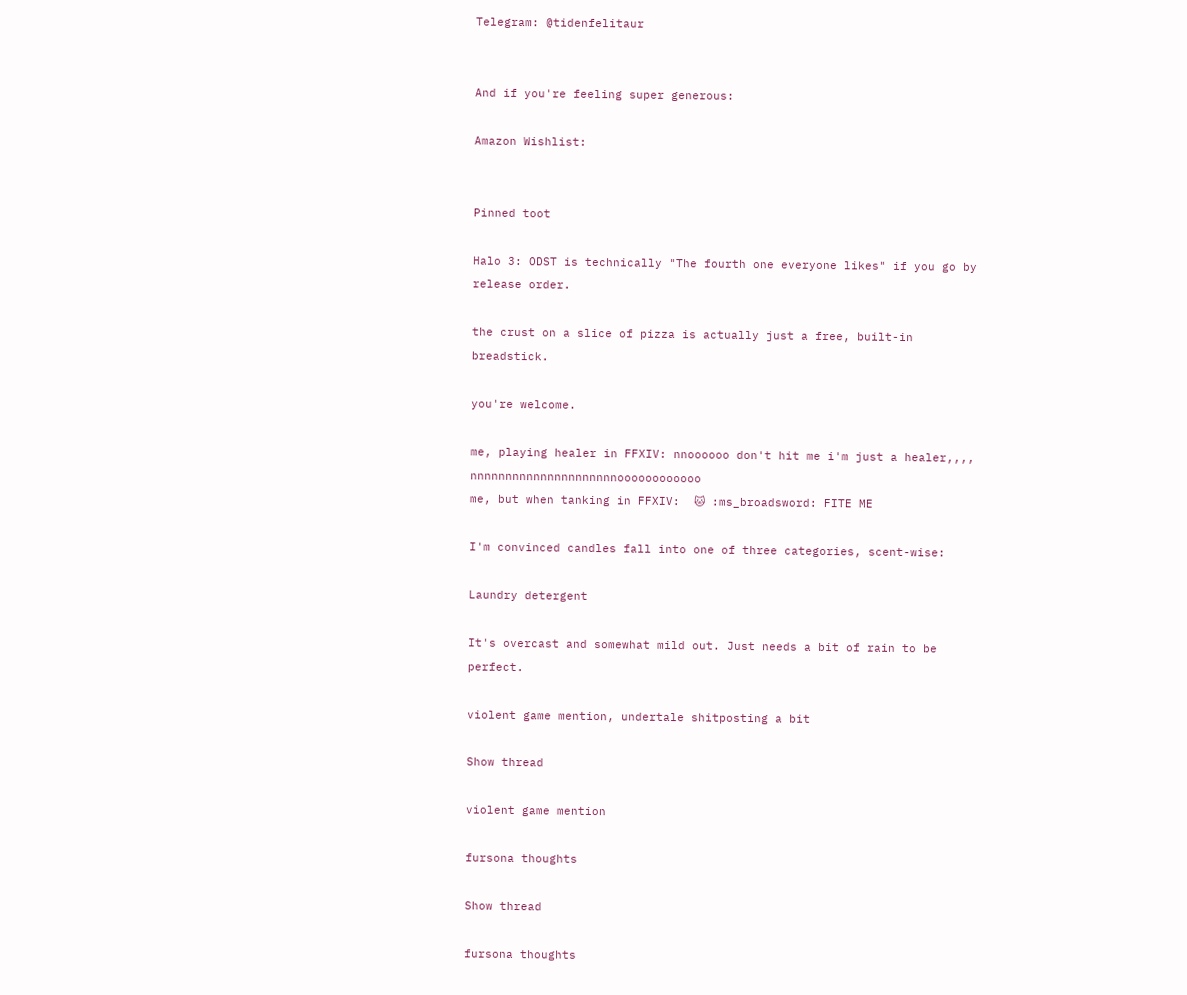Telegram: @tidenfelitaur


And if you're feeling super generous:

Amazon Wishlist:


Pinned toot

Halo 3: ODST is technically "The fourth one everyone likes" if you go by release order.

the crust on a slice of pizza is actually just a free, built-in breadstick.

you're welcome.

me, playing healer in FFXIV: nnoooooo don't hit me i'm just a healer,,,, nnnnnnnnnnnnnnnnnnnnnoooooooooooo
me, but when tanking in FFXIV:  🐱 :ms_broadsword: FITE ME

I'm convinced candles fall into one of three categories, scent-wise:

Laundry detergent

It's overcast and somewhat mild out. Just needs a bit of rain to be perfect.

violent game mention, undertale shitposting a bit

Show thread

violent game mention

fursona thoughts

Show thread

fursona thoughts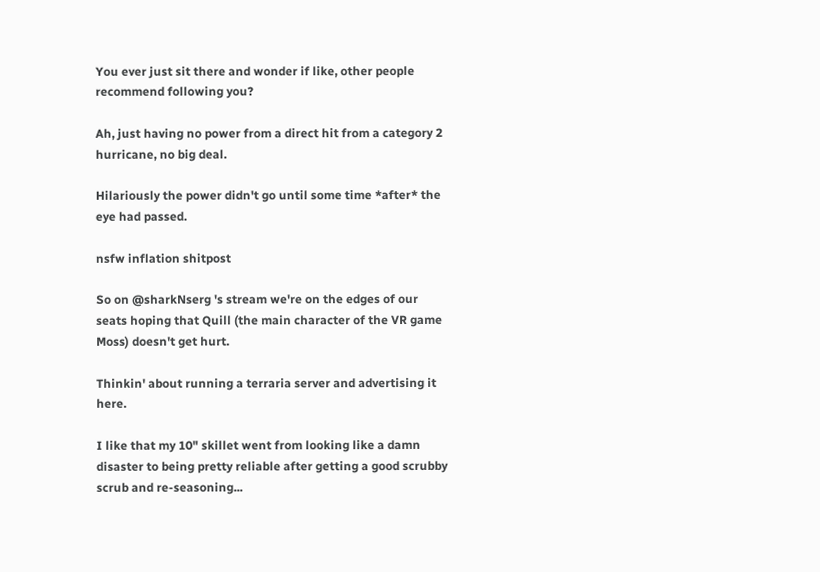You ever just sit there and wonder if like, other people recommend following you?

Ah, just having no power from a direct hit from a category 2 hurricane, no big deal.

Hilariously the power didn't go until some time *after* the eye had passed.

nsfw inflation shitpost

So on @sharkNserg 's stream we're on the edges of our seats hoping that Quill (the main character of the VR game Moss) doesn't get hurt.

Thinkin' about running a terraria server and advertising it here.

I like that my 10" skillet went from looking like a damn disaster to being pretty reliable after getting a good scrubby scrub and re-seasoning...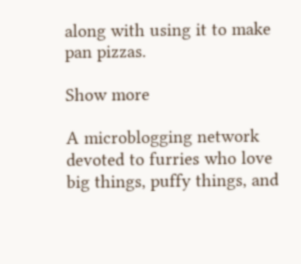along with using it to make pan pizzas.

Show more

A microblogging network devoted to furries who love big things, puffy things, and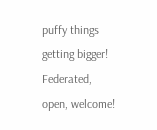puffy things getting bigger! Federated, open, welcome!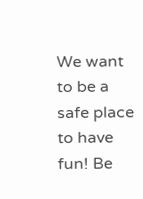We want to be a safe place to have fun! Be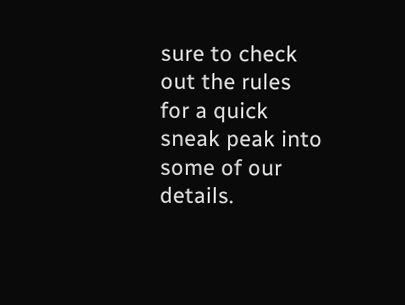sure to check out the rules for a quick sneak peak into some of our details.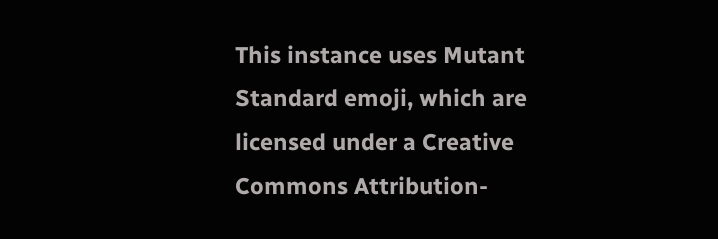This instance uses Mutant Standard emoji, which are licensed under a Creative Commons Attribution-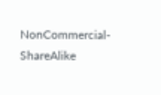NonCommercial-ShareAlike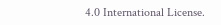4.0 International License.